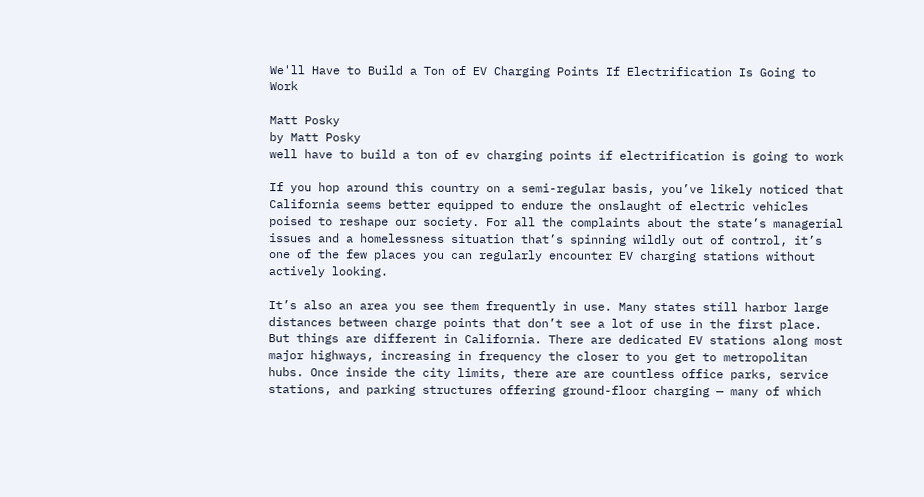We'll Have to Build a Ton of EV Charging Points If Electrification Is Going to Work

Matt Posky
by Matt Posky
well have to build a ton of ev charging points if electrification is going to work

If you hop around this country on a semi-regular basis, you’ve likely noticed that California seems better equipped to endure the onslaught of electric vehicles poised to reshape our society. For all the complaints about the state’s managerial issues and a homelessness situation that’s spinning wildly out of control, it’s one of the few places you can regularly encounter EV charging stations without actively looking.

It’s also an area you see them frequently in use. Many states still harbor large distances between charge points that don’t see a lot of use in the first place. But things are different in California. There are dedicated EV stations along most major highways, increasing in frequency the closer to you get to metropolitan hubs. Once inside the city limits, there are are countless office parks, service stations, and parking structures offering ground-floor charging — many of which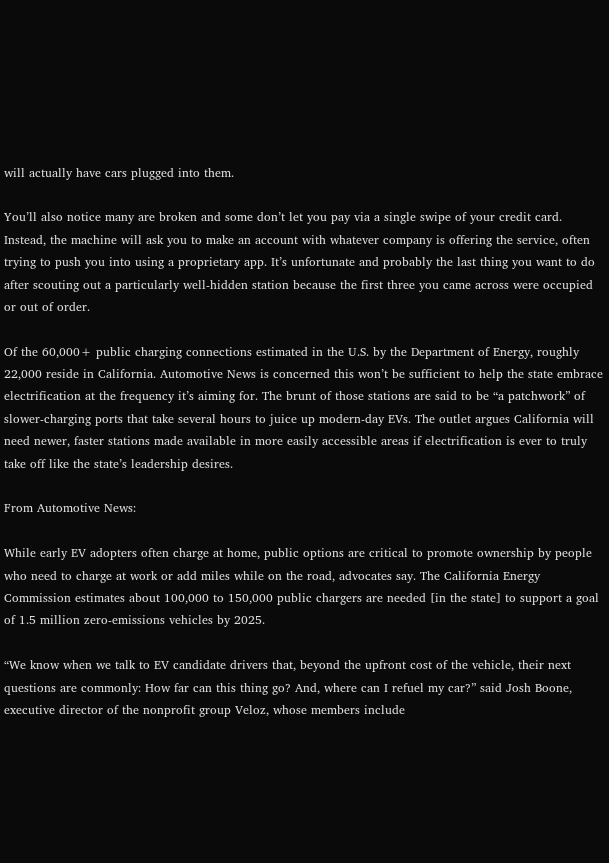will actually have cars plugged into them.

You’ll also notice many are broken and some don’t let you pay via a single swipe of your credit card. Instead, the machine will ask you to make an account with whatever company is offering the service, often trying to push you into using a proprietary app. It’s unfortunate and probably the last thing you want to do after scouting out a particularly well-hidden station because the first three you came across were occupied or out of order.

Of the 60,000+ public charging connections estimated in the U.S. by the Department of Energy, roughly 22,000 reside in California. Automotive News is concerned this won’t be sufficient to help the state embrace electrification at the frequency it’s aiming for. The brunt of those stations are said to be “a patchwork” of slower-charging ports that take several hours to juice up modern-day EVs. The outlet argues California will need newer, faster stations made available in more easily accessible areas if electrification is ever to truly take off like the state’s leadership desires.

From Automotive News:

While early EV adopters often charge at home, public options are critical to promote ownership by people who need to charge at work or add miles while on the road, advocates say. The California Energy Commission estimates about 100,000 to 150,000 public chargers are needed [in the state] to support a goal of 1.5 million zero-emissions vehicles by 2025.

“We know when we talk to EV candidate drivers that, beyond the upfront cost of the vehicle, their next questions are commonly: How far can this thing go? And, where can I refuel my car?” said Josh Boone, executive director of the nonprofit group Veloz, whose members include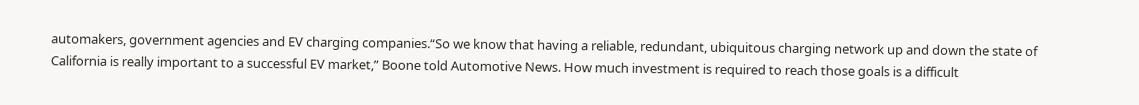automakers, government agencies and EV charging companies.“So we know that having a reliable, redundant, ubiquitous charging network up and down the state of California is really important to a successful EV market,” Boone told Automotive News. How much investment is required to reach those goals is a difficult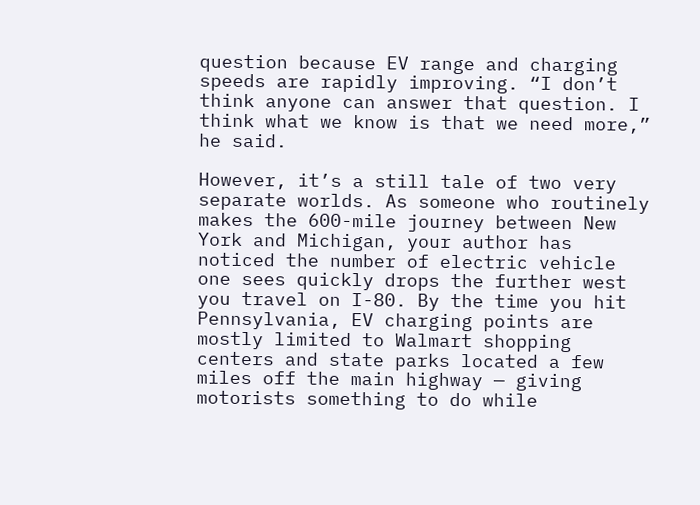question because EV range and charging speeds are rapidly improving. “I don’t think anyone can answer that question. I think what we know is that we need more,” he said.

However, it’s a still tale of two very separate worlds. As someone who routinely makes the 600-mile journey between New York and Michigan, your author has noticed the number of electric vehicle one sees quickly drops the further west you travel on I-80. By the time you hit Pennsylvania, EV charging points are mostly limited to Walmart shopping centers and state parks located a few miles off the main highway — giving motorists something to do while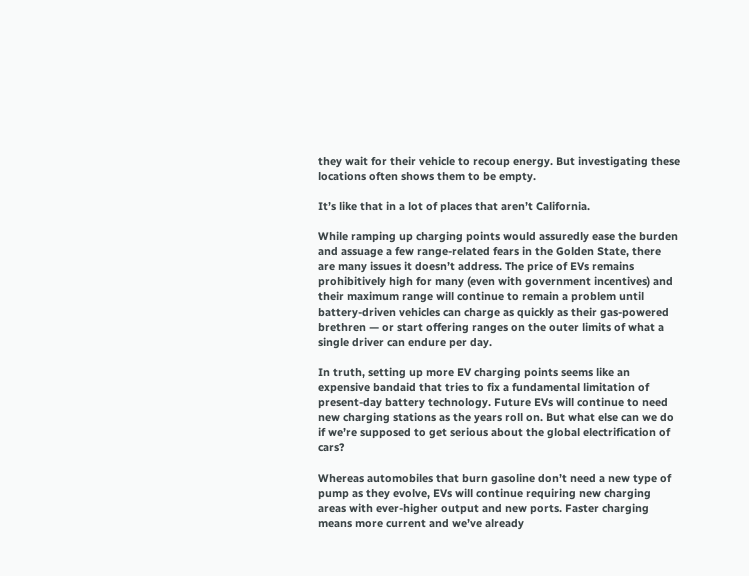they wait for their vehicle to recoup energy. But investigating these locations often shows them to be empty.

It’s like that in a lot of places that aren’t California.

While ramping up charging points would assuredly ease the burden and assuage a few range-related fears in the Golden State, there are many issues it doesn’t address. The price of EVs remains prohibitively high for many (even with government incentives) and their maximum range will continue to remain a problem until battery-driven vehicles can charge as quickly as their gas-powered brethren — or start offering ranges on the outer limits of what a single driver can endure per day.

In truth, setting up more EV charging points seems like an expensive bandaid that tries to fix a fundamental limitation of present-day battery technology. Future EVs will continue to need new charging stations as the years roll on. But what else can we do if we’re supposed to get serious about the global electrification of cars?

Whereas automobiles that burn gasoline don’t need a new type of pump as they evolve, EVs will continue requiring new charging areas with ever-higher output and new ports. Faster charging means more current and we’ve already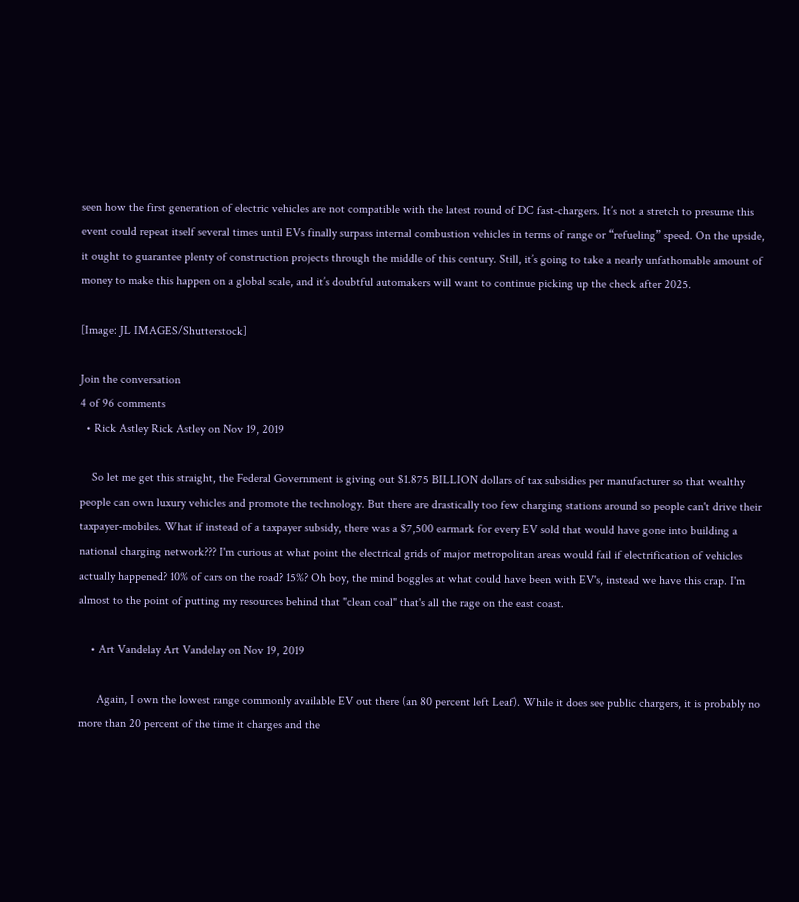seen how the first generation of electric vehicles are not compatible with the latest round of DC fast-chargers. It’s not a stretch to presume this event could repeat itself several times until EVs finally surpass internal combustion vehicles in terms of range or “refueling” speed. On the upside, it ought to guarantee plenty of construction projects through the middle of this century. Still, it’s going to take a nearly unfathomable amount of money to make this happen on a global scale, and it’s doubtful automakers will want to continue picking up the check after 2025.

[Image: JL IMAGES/Shutterstock]

Join the conversation
4 of 96 comments
  • Rick Astley Rick Astley on Nov 19, 2019

    So let me get this straight, the Federal Government is giving out $1.875 BILLION dollars of tax subsidies per manufacturer so that wealthy people can own luxury vehicles and promote the technology. But there are drastically too few charging stations around so people can't drive their taxpayer-mobiles. What if instead of a taxpayer subsidy, there was a $7,500 earmark for every EV sold that would have gone into building a national charging network??? I'm curious at what point the electrical grids of major metropolitan areas would fail if electrification of vehicles actually happened? 10% of cars on the road? 15%? Oh boy, the mind boggles at what could have been with EV's, instead we have this crap. I'm almost to the point of putting my resources behind that "clean coal" that's all the rage on the east coast.

    • Art Vandelay Art Vandelay on Nov 19, 2019

      Again, I own the lowest range commonly available EV out there (an 80 percent left Leaf). While it does see public chargers, it is probably no more than 20 percent of the time it charges and the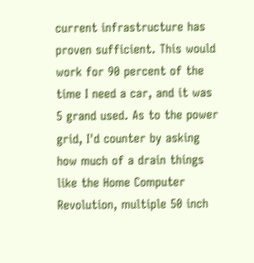current infrastructure has proven sufficient. This would work for 90 percent of the time I need a car, and it was 5 grand used. As to the power grid, I'd counter by asking how much of a drain things like the Home Computer Revolution, multiple 50 inch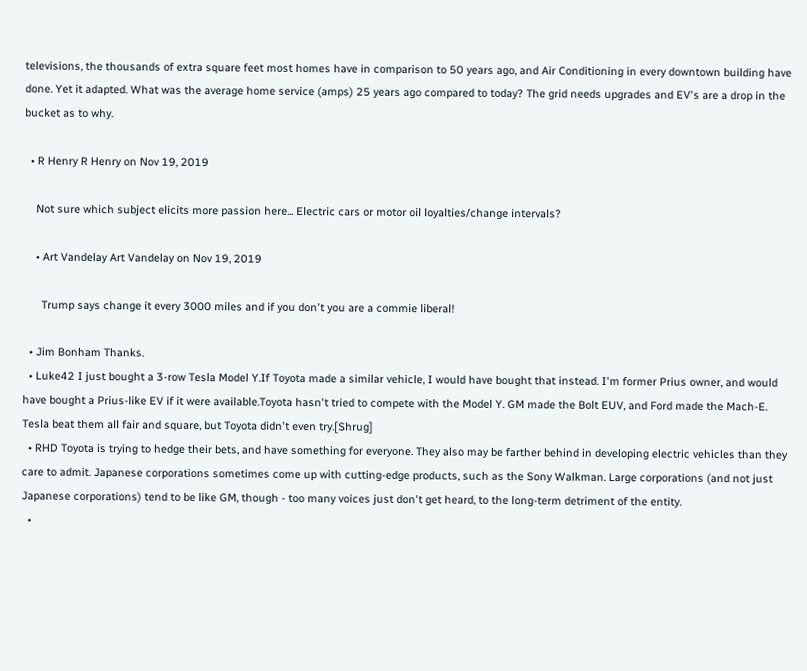televisions, the thousands of extra square feet most homes have in comparison to 50 years ago, and Air Conditioning in every downtown building have done. Yet it adapted. What was the average home service (amps) 25 years ago compared to today? The grid needs upgrades and EV's are a drop in the bucket as to why.

  • R Henry R Henry on Nov 19, 2019

    Not sure which subject elicits more passion here... Electric cars or motor oil loyalties/change intervals?

    • Art Vandelay Art Vandelay on Nov 19, 2019

      Trump says change it every 3000 miles and if you don't you are a commie liberal!

  • Jim Bonham Thanks.
  • Luke42 I just bought a 3-row Tesla Model Y.If Toyota made a similar vehicle, I would have bought that instead. I'm former Prius owner, and would have bought a Prius-like EV if it were available.Toyota hasn't tried to compete with the Model Y. GM made the Bolt EUV, and Ford made the Mach-E. Tesla beat them all fair and square, but Toyota didn't even try.[Shrug]
  • RHD Toyota is trying to hedge their bets, and have something for everyone. They also may be farther behind in developing electric vehicles than they care to admit. Japanese corporations sometimes come up with cutting-edge products, such as the Sony Walkman. Large corporations (and not just Japanese corporations) tend to be like GM, though - too many voices just don't get heard, to the long-term detriment of the entity.
  •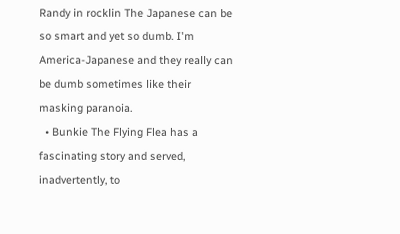Randy in rocklin The Japanese can be so smart and yet so dumb. I'm America-Japanese and they really can be dumb sometimes like their masking paranoia.
  • Bunkie The Flying Flea has a fascinating story and served, inadvertently, to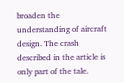broaden the understanding of aircraft design. The crash described in the article is only part of the tale.